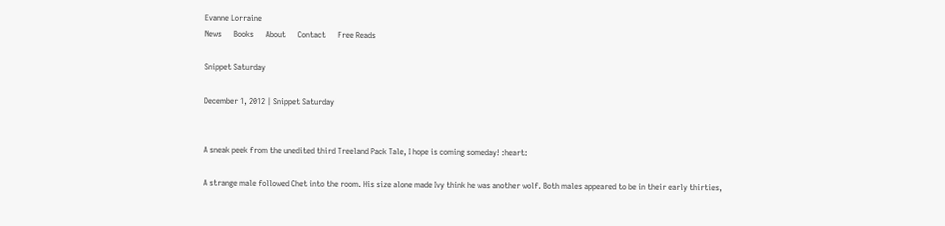Evanne Lorraine
News      Books      About      Contact      Free Reads

Snippet Saturday

December 1, 2012 | Snippet Saturday


A sneak peek from the unedited third Treeland Pack Tale, I hope is coming someday! :heart:

A strange male followed Chet into the room. His size alone made Ivy think he was another wolf. Both males appeared to be in their early thirties,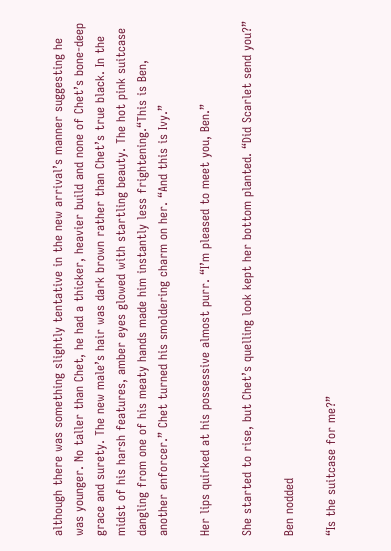although there was something slightly tentative in the new arrival’s manner suggesting he was younger. No taller than Chet, he had a thicker, heavier build and none of Chet’s bone-deep grace and surety. The new male’s hair was dark brown rather than Chet’s true black. In the midst of his harsh features, amber eyes glowed with startling beauty. The hot pink suitcase dangling from one of his meaty hands made him instantly less frightening.“This is Ben, another enforcer.” Chet turned his smoldering charm on her. “And this is Ivy.”

Her lips quirked at his possessive almost purr. “I’m pleased to meet you, Ben.”

She started to rise, but Chet’s quelling look kept her bottom planted. “Did Scarlet send you?”

Ben nodded

“Is the suitcase for me?”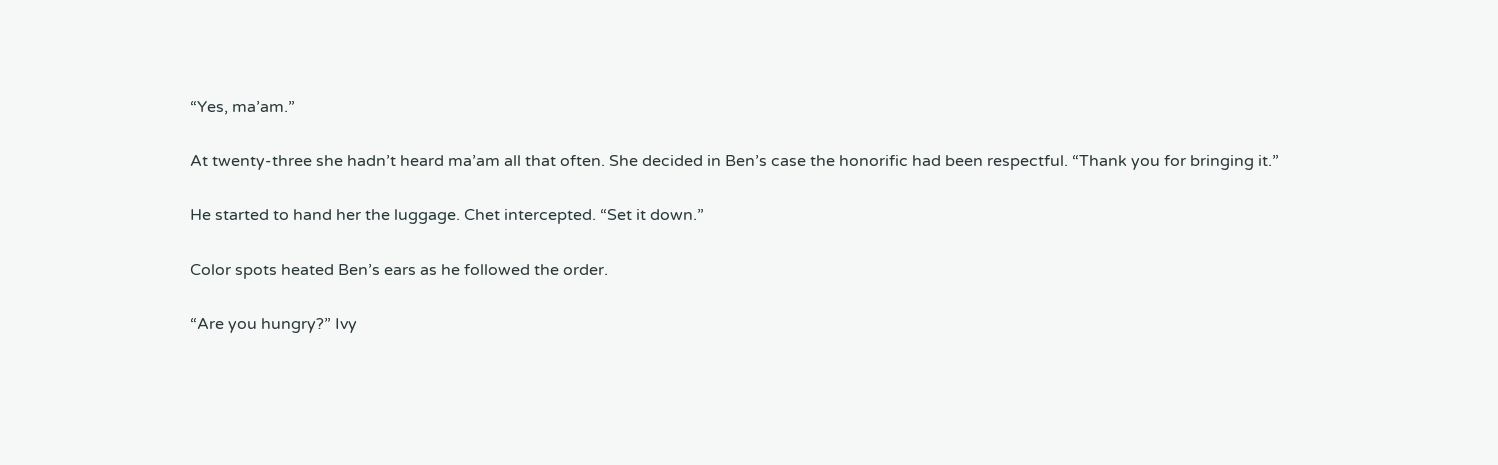“Yes, ma’am.”

At twenty-three she hadn’t heard ma’am all that often. She decided in Ben’s case the honorific had been respectful. “Thank you for bringing it.”

He started to hand her the luggage. Chet intercepted. “Set it down.”

Color spots heated Ben’s ears as he followed the order.

“Are you hungry?” Ivy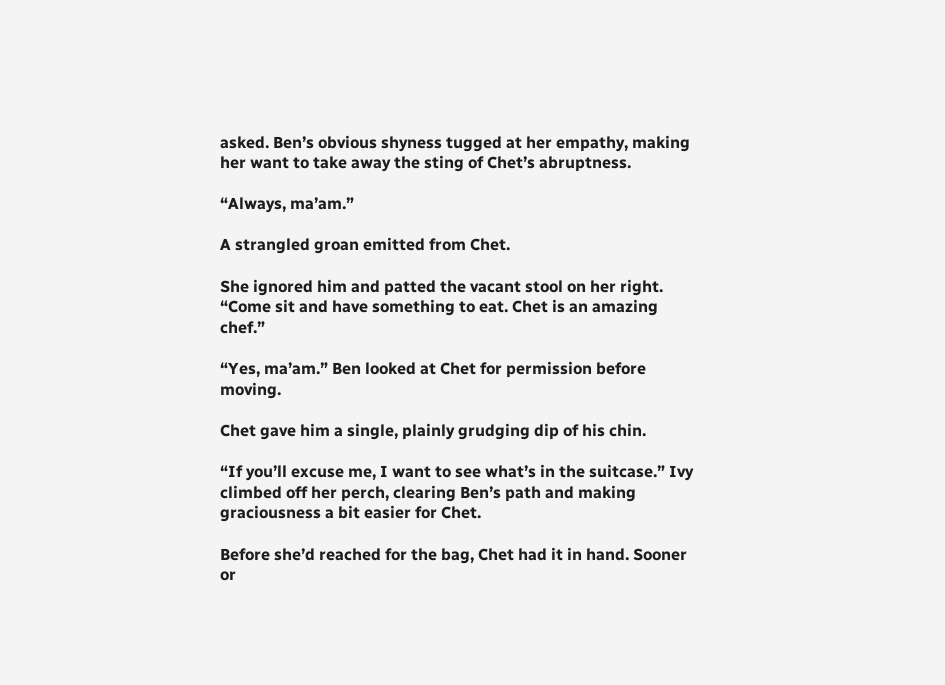asked. Ben’s obvious shyness tugged at her empathy, making her want to take away the sting of Chet’s abruptness.

“Always, ma’am.”

A strangled groan emitted from Chet.

She ignored him and patted the vacant stool on her right. “Come sit and have something to eat. Chet is an amazing chef.”

“Yes, ma’am.” Ben looked at Chet for permission before moving.

Chet gave him a single, plainly grudging dip of his chin.

“If you’ll excuse me, I want to see what’s in the suitcase.” Ivy climbed off her perch, clearing Ben’s path and making graciousness a bit easier for Chet.

Before she’d reached for the bag, Chet had it in hand. Sooner or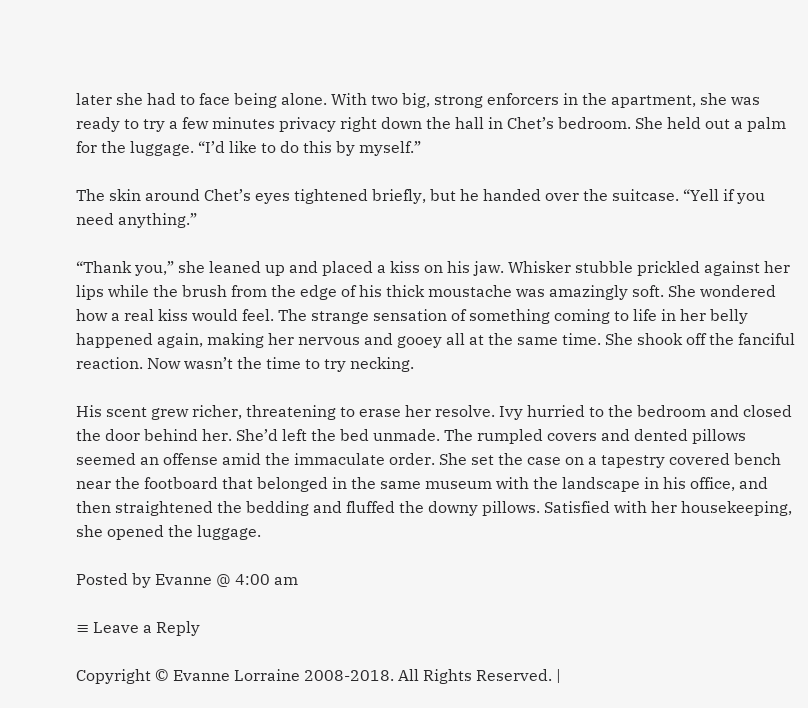later she had to face being alone. With two big, strong enforcers in the apartment, she was ready to try a few minutes privacy right down the hall in Chet’s bedroom. She held out a palm for the luggage. “I’d like to do this by myself.”

The skin around Chet’s eyes tightened briefly, but he handed over the suitcase. “Yell if you need anything.”

“Thank you,” she leaned up and placed a kiss on his jaw. Whisker stubble prickled against her lips while the brush from the edge of his thick moustache was amazingly soft. She wondered how a real kiss would feel. The strange sensation of something coming to life in her belly happened again, making her nervous and gooey all at the same time. She shook off the fanciful reaction. Now wasn’t the time to try necking.

His scent grew richer, threatening to erase her resolve. Ivy hurried to the bedroom and closed the door behind her. She’d left the bed unmade. The rumpled covers and dented pillows seemed an offense amid the immaculate order. She set the case on a tapestry covered bench near the footboard that belonged in the same museum with the landscape in his office, and then straightened the bedding and fluffed the downy pillows. Satisfied with her housekeeping, she opened the luggage.

Posted by Evanne @ 4:00 am

≡ Leave a Reply

Copyright © Evanne Lorraine 2008-2018. All Rights Reserved. |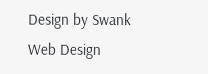Design by Swank Web Design